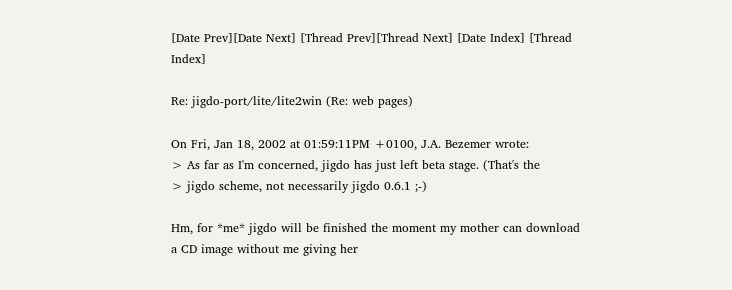[Date Prev][Date Next] [Thread Prev][Thread Next] [Date Index] [Thread Index]

Re: jigdo-port/lite/lite2win (Re: web pages)

On Fri, Jan 18, 2002 at 01:59:11PM +0100, J.A. Bezemer wrote:
> As far as I'm concerned, jigdo has just left beta stage. (That's the
> jigdo scheme, not necessarily jigdo 0.6.1 ;-)

Hm, for *me* jigdo will be finished the moment my mother can download
a CD image without me giving her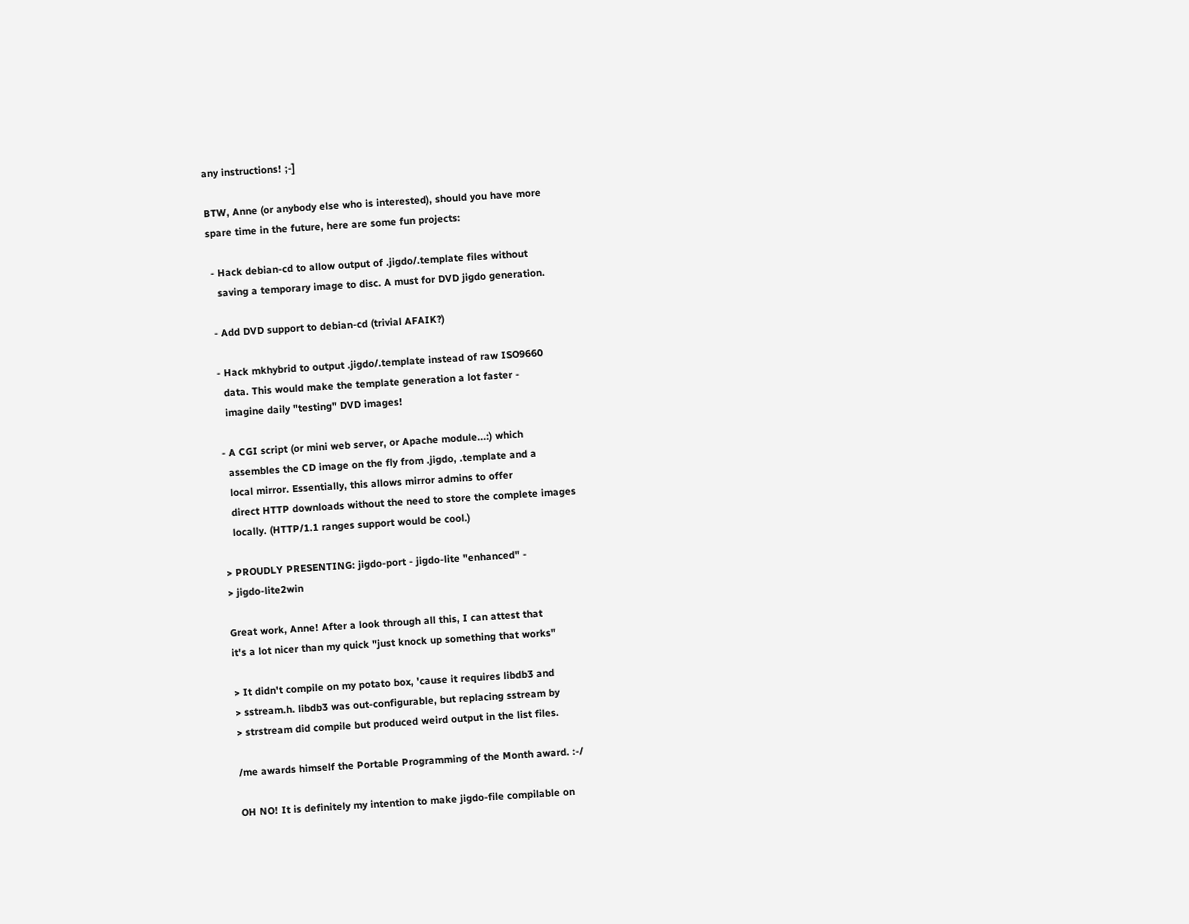any instructions! ;-]

BTW, Anne (or anybody else who is interested), should you have more
spare time in the future, here are some fun projects:

 - Hack debian-cd to allow output of .jigdo/.template files without
   saving a temporary image to disc. A must for DVD jigdo generation.

 - Add DVD support to debian-cd (trivial AFAIK?)

 - Hack mkhybrid to output .jigdo/.template instead of raw ISO9660
   data. This would make the template generation a lot faster -
   imagine daily "testing" DVD images!

 - A CGI script (or mini web server, or Apache module...:) which
   assembles the CD image on the fly from .jigdo, .template and a
   local mirror. Essentially, this allows mirror admins to offer
   direct HTTP downloads without the need to store the complete images
   locally. (HTTP/1.1 ranges support would be cool.)

> PROUDLY PRESENTING: jigdo-port - jigdo-lite "enhanced" -
> jigdo-lite2win

Great work, Anne! After a look through all this, I can attest that
it's a lot nicer than my quick "just knock up something that works"

> It didn't compile on my potato box, 'cause it requires libdb3 and
> sstream.h. libdb3 was out-configurable, but replacing sstream by
> strstream did compile but produced weird output in the list files.

/me awards himself the Portable Programming of the Month award. :-/

OH NO! It is definitely my intention to make jigdo-file compilable on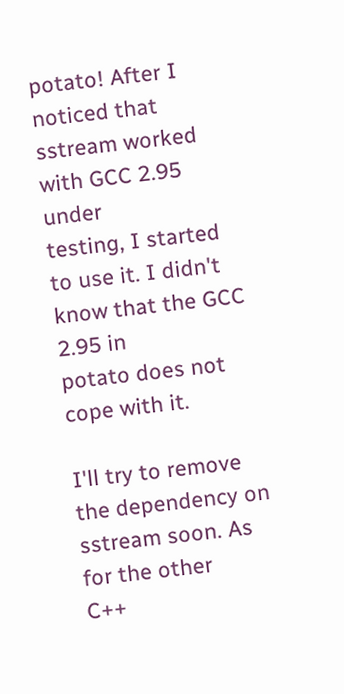potato! After I noticed that sstream worked with GCC 2.95 under
testing, I started to use it. I didn't know that the GCC 2.95 in
potato does not cope with it.

I'll try to remove the dependency on sstream soon. As for the other
C++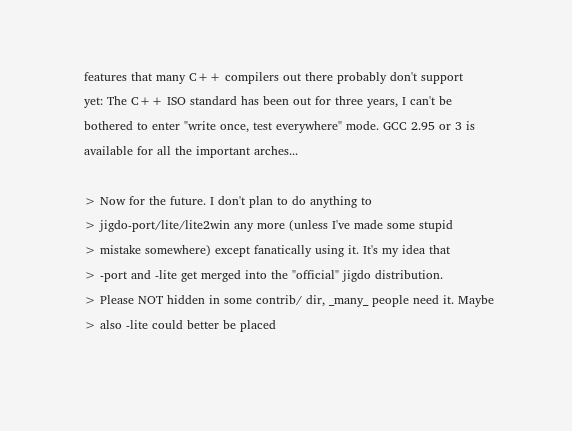features that many C++ compilers out there probably don't support
yet: The C++ ISO standard has been out for three years, I can't be
bothered to enter "write once, test everywhere" mode. GCC 2.95 or 3 is
available for all the important arches...

> Now for the future. I don't plan to do anything to
> jigdo-port/lite/lite2win any more (unless I've made some stupid
> mistake somewhere) except fanatically using it. It's my idea that
> -port and -lite get merged into the "official" jigdo distribution.
> Please NOT hidden in some contrib/ dir, _many_ people need it. Maybe
> also -lite could better be placed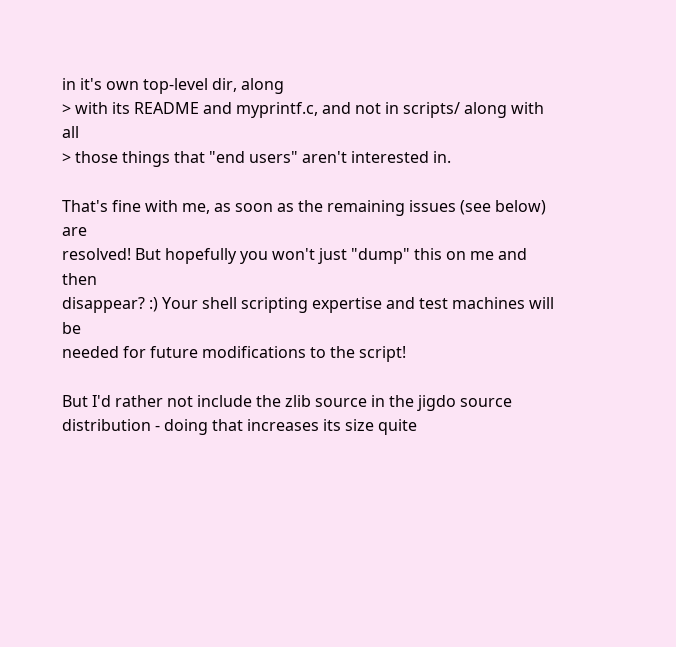in it's own top-level dir, along
> with its README and myprintf.c, and not in scripts/ along with all
> those things that "end users" aren't interested in.

That's fine with me, as soon as the remaining issues (see below) are
resolved! But hopefully you won't just "dump" this on me and then
disappear? :) Your shell scripting expertise and test machines will be
needed for future modifications to the script!

But I'd rather not include the zlib source in the jigdo source
distribution - doing that increases its size quite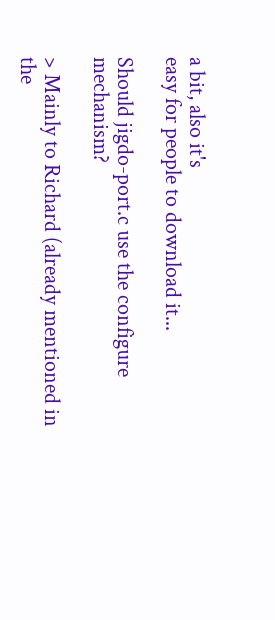a bit, also it's
easy for people to download it...

Should jigdo-port.c use the configure mechanism?

> Mainly to Richard (already mentioned in the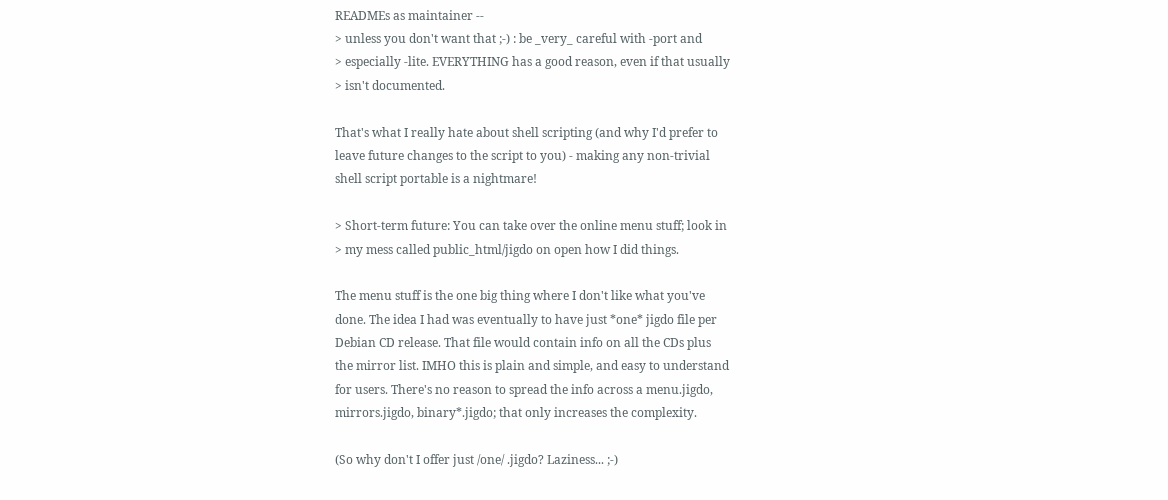READMEs as maintainer --
> unless you don't want that ;-) : be _very_ careful with -port and
> especially -lite. EVERYTHING has a good reason, even if that usually
> isn't documented.

That's what I really hate about shell scripting (and why I'd prefer to
leave future changes to the script to you) - making any non-trivial
shell script portable is a nightmare!

> Short-term future: You can take over the online menu stuff; look in
> my mess called public_html/jigdo on open how I did things.

The menu stuff is the one big thing where I don't like what you've
done. The idea I had was eventually to have just *one* jigdo file per
Debian CD release. That file would contain info on all the CDs plus
the mirror list. IMHO this is plain and simple, and easy to understand
for users. There's no reason to spread the info across a menu.jigdo,
mirrors.jigdo, binary*.jigdo; that only increases the complexity.

(So why don't I offer just /one/ .jigdo? Laziness... ;-)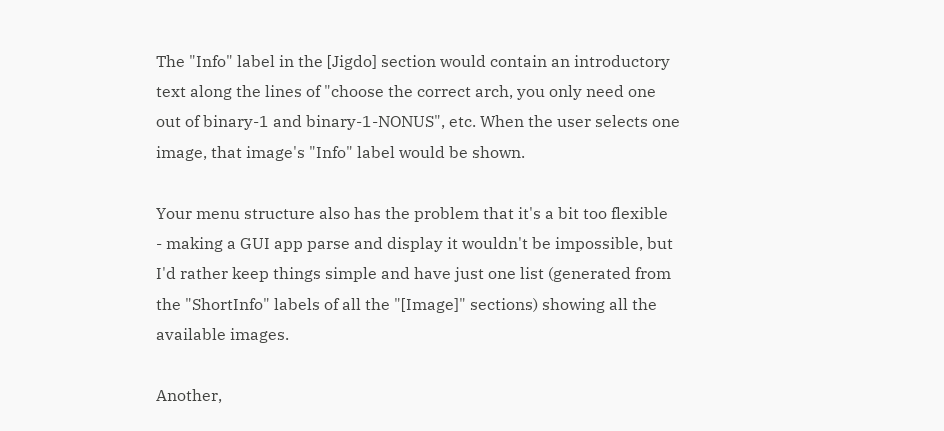The "Info" label in the [Jigdo] section would contain an introductory
text along the lines of "choose the correct arch, you only need one
out of binary-1 and binary-1-NONUS", etc. When the user selects one
image, that image's "Info" label would be shown.

Your menu structure also has the problem that it's a bit too flexible
- making a GUI app parse and display it wouldn't be impossible, but
I'd rather keep things simple and have just one list (generated from
the "ShortInfo" labels of all the "[Image]" sections) showing all the
available images.

Another,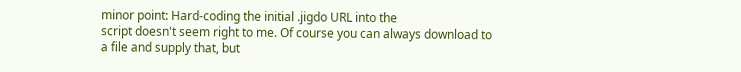minor point: Hard-coding the initial .jigdo URL into the
script doesn't seem right to me. Of course you can always download to
a file and supply that, but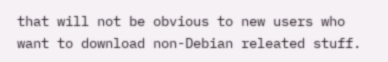that will not be obvious to new users who
want to download non-Debian releated stuff.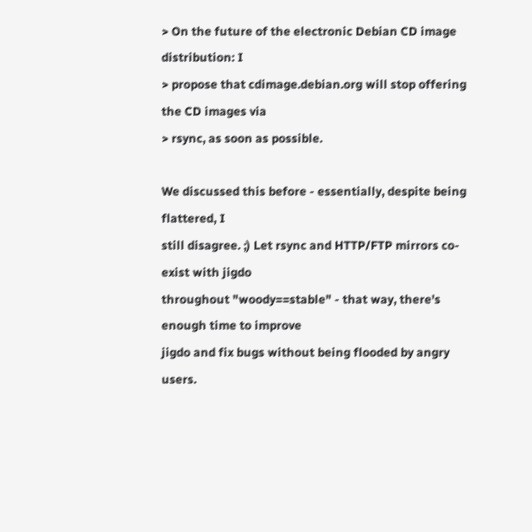> On the future of the electronic Debian CD image distribution: I
> propose that cdimage.debian.org will stop offering the CD images via
> rsync, as soon as possible.

We discussed this before - essentially, despite being flattered, I
still disagree. ;) Let rsync and HTTP/FTP mirrors co-exist with jigdo
throughout "woody==stable" - that way, there's enough time to improve
jigdo and fix bugs without being flooded by angry users.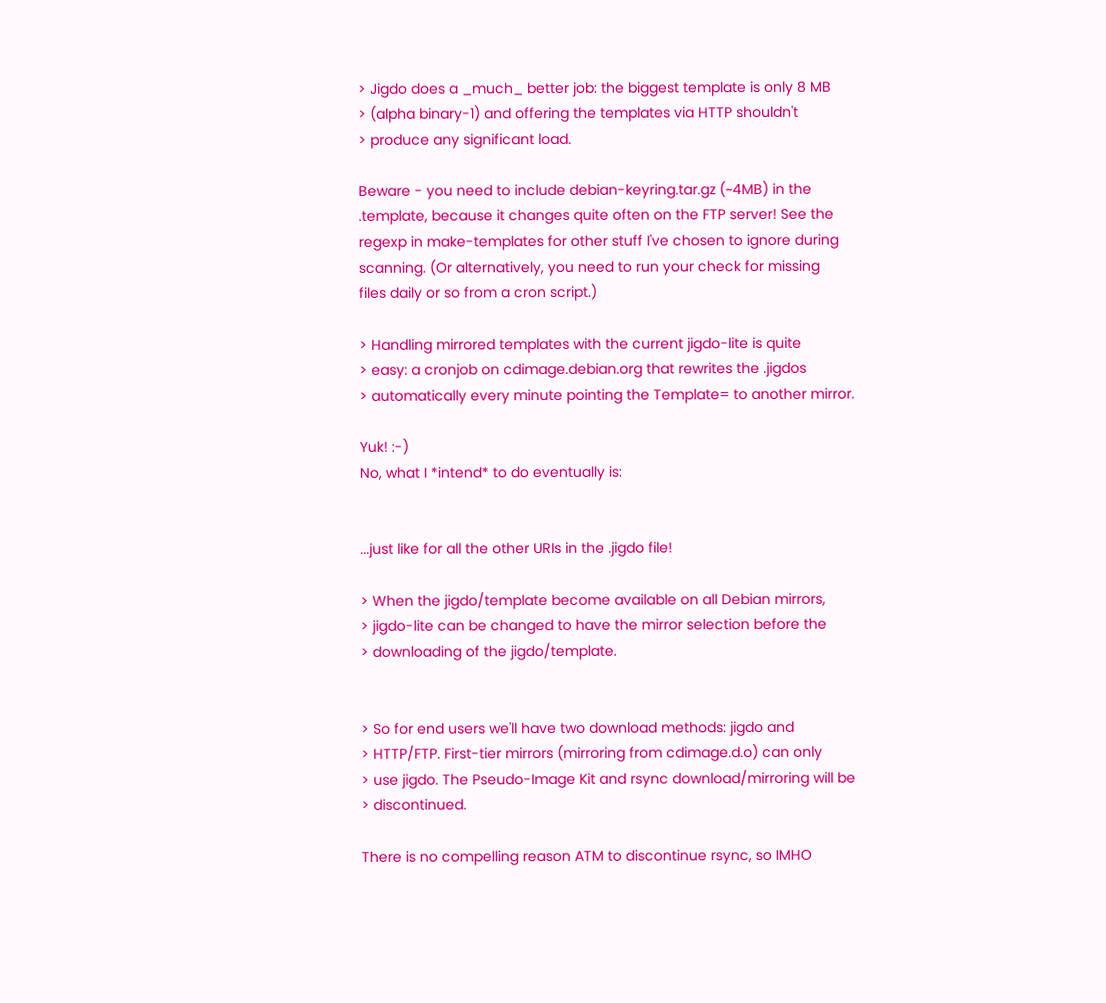> Jigdo does a _much_ better job: the biggest template is only 8 MB
> (alpha binary-1) and offering the templates via HTTP shouldn't
> produce any significant load.

Beware - you need to include debian-keyring.tar.gz (~4MB) in the
.template, because it changes quite often on the FTP server! See the
regexp in make-templates for other stuff I've chosen to ignore during
scanning. (Or alternatively, you need to run your check for missing
files daily or so from a cron script.)

> Handling mirrored templates with the current jigdo-lite is quite
> easy: a cronjob on cdimage.debian.org that rewrites the .jigdos
> automatically every minute pointing the Template= to another mirror.

Yuk! :-)
No, what I *intend* to do eventually is:


...just like for all the other URIs in the .jigdo file!

> When the jigdo/template become available on all Debian mirrors,
> jigdo-lite can be changed to have the mirror selection before the
> downloading of the jigdo/template.


> So for end users we'll have two download methods: jigdo and
> HTTP/FTP. First-tier mirrors (mirroring from cdimage.d.o) can only
> use jigdo. The Pseudo-Image Kit and rsync download/mirroring will be
> discontinued.

There is no compelling reason ATM to discontinue rsync, so IMHO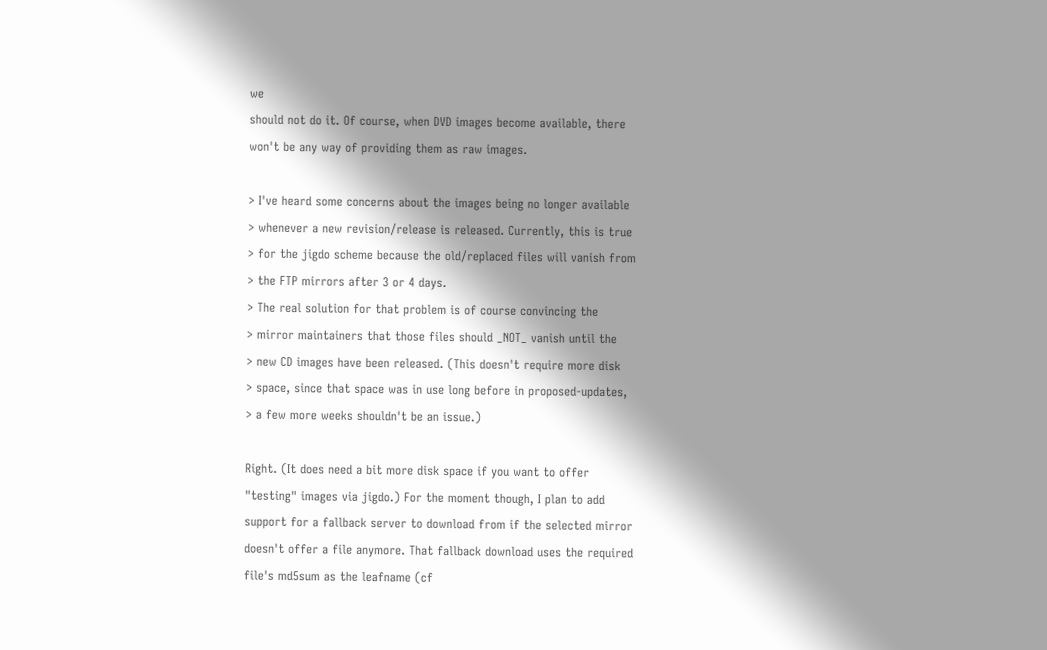we
should not do it. Of course, when DVD images become available, there
won't be any way of providing them as raw images.

> I've heard some concerns about the images being no longer available
> whenever a new revision/release is released. Currently, this is true
> for the jigdo scheme because the old/replaced files will vanish from
> the FTP mirrors after 3 or 4 days.
> The real solution for that problem is of course convincing the
> mirror maintainers that those files should _NOT_ vanish until the
> new CD images have been released. (This doesn't require more disk
> space, since that space was in use long before in proposed-updates,
> a few more weeks shouldn't be an issue.)

Right. (It does need a bit more disk space if you want to offer
"testing" images via jigdo.) For the moment though, I plan to add
support for a fallback server to download from if the selected mirror
doesn't offer a file anymore. That fallback download uses the required
file's md5sum as the leafname (cf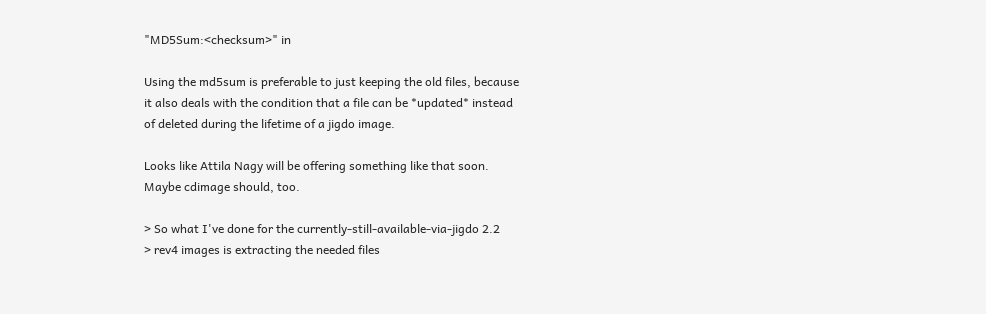"MD5Sum:<checksum>" in

Using the md5sum is preferable to just keeping the old files, because
it also deals with the condition that a file can be *updated* instead
of deleted during the lifetime of a jigdo image.

Looks like Attila Nagy will be offering something like that soon.
Maybe cdimage should, too.

> So what I've done for the currently-still-available-via-jigdo 2.2
> rev4 images is extracting the needed files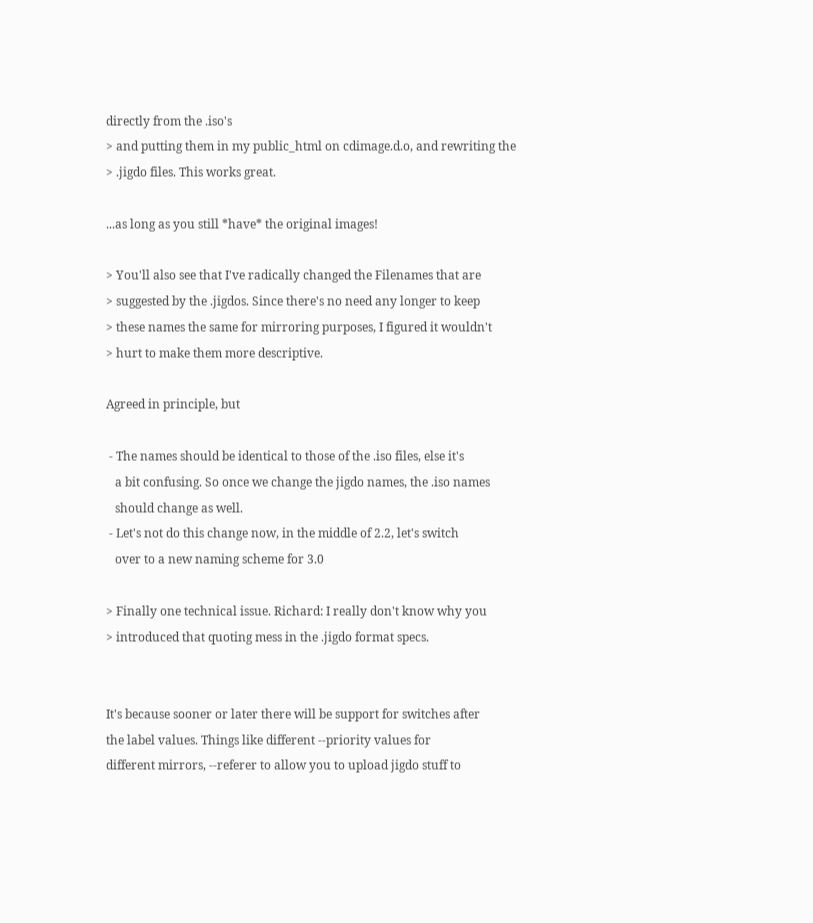directly from the .iso's
> and putting them in my public_html on cdimage.d.o, and rewriting the
> .jigdo files. This works great.

...as long as you still *have* the original images!

> You'll also see that I've radically changed the Filenames that are
> suggested by the .jigdos. Since there's no need any longer to keep
> these names the same for mirroring purposes, I figured it wouldn't
> hurt to make them more descriptive.

Agreed in principle, but

 - The names should be identical to those of the .iso files, else it's
   a bit confusing. So once we change the jigdo names, the .iso names
   should change as well.
 - Let's not do this change now, in the middle of 2.2, let's switch
   over to a new naming scheme for 3.0

> Finally one technical issue. Richard: I really don't know why you
> introduced that quoting mess in the .jigdo format specs.


It's because sooner or later there will be support for switches after
the label values. Things like different --priority values for
different mirrors, --referer to allow you to upload jigdo stuff to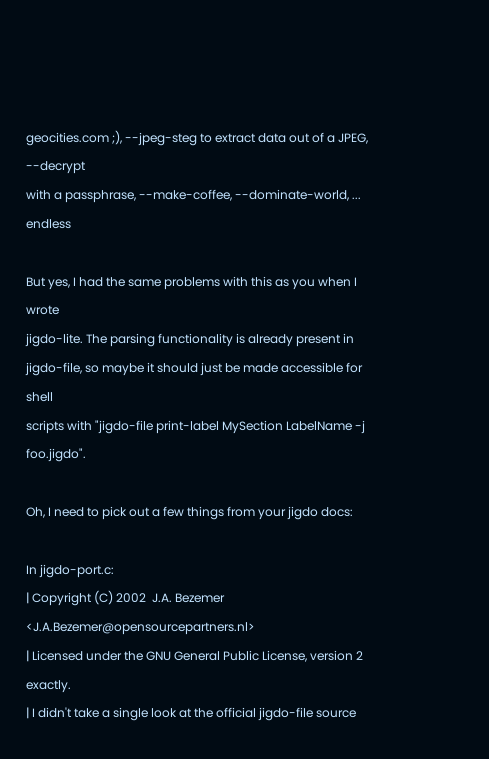geocities.com ;), --jpeg-steg to extract data out of a JPEG, --decrypt
with a passphrase, --make-coffee, --dominate-world, ... endless

But yes, I had the same problems with this as you when I wrote
jigdo-lite. The parsing functionality is already present in
jigdo-file, so maybe it should just be made accessible for shell
scripts with "jigdo-file print-label MySection LabelName -j foo.jigdo".

Oh, I need to pick out a few things from your jigdo docs:

In jigdo-port.c:
| Copyright (C) 2002  J.A. Bezemer  <J.A.Bezemer@opensourcepartners.nl>
| Licensed under the GNU General Public License, version 2 exactly.
| I didn't take a single look at the official jigdo-file source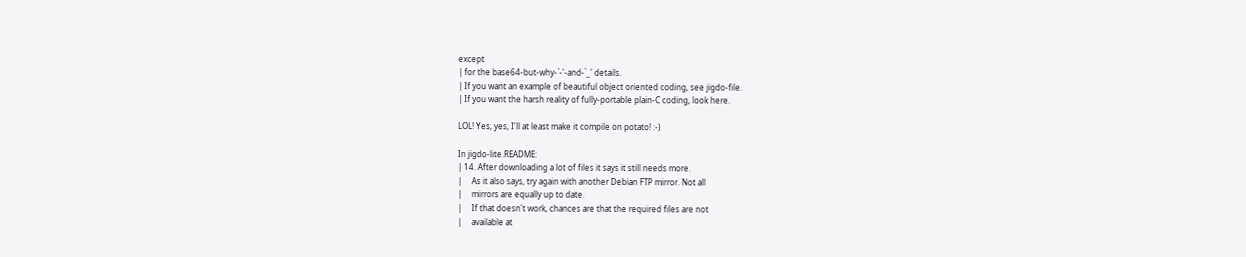except
| for the base64-but-why-`-'-and-`_' details.
| If you want an example of beautiful object oriented coding, see jigdo-file.
| If you want the harsh reality of fully-portable plain-C coding, look here.

LOL! Yes, yes, I'll at least make it compile on potato! :-)

In jigdo-lite.README:
| 14. After downloading a lot of files it says it still needs more.
|     As it also says, try again with another Debian FTP mirror. Not all
|     mirrors are equally up to date.
|     If that doesn't work, chances are that the required files are not
|     available at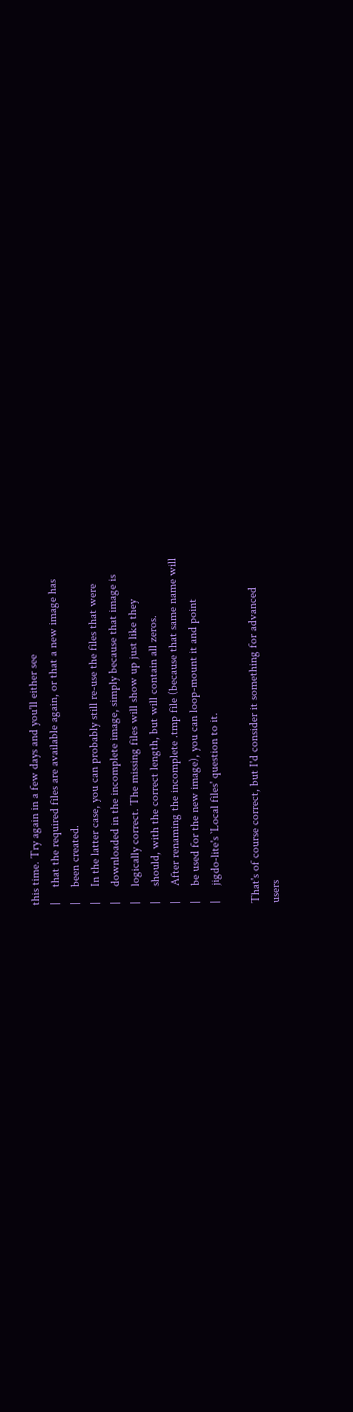this time. Try again in a few days and you'll either see
|     that the required files are available again, or that a new image has
|     been created.
|     In the latter case, you can probably still re-use the files that were
|     downloaded in the incomplete image, simply because that image is
|     logically correct. The missing files will show up just like they
|     should, with the correct length, but will contain all zeros.
|     After renaming the incomplete .tmp file (because that same name will
|     be used for the new image), you can loop-mount it and point
|     jigdo-lite's `Local files' question to it.

That's of course correct, but I'd consider it something for advanced
users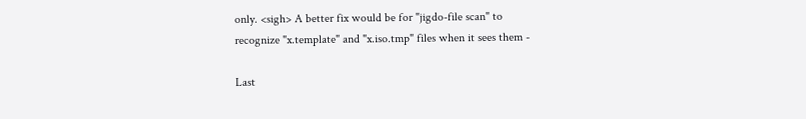only. <sigh> A better fix would be for "jigdo-file scan" to
recognize "x.template" and "x.iso.tmp" files when it sees them -

Last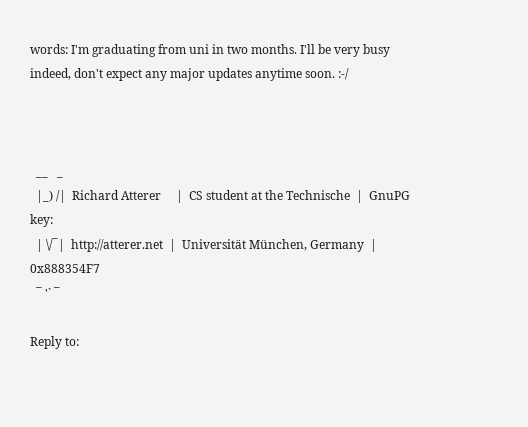words: I'm graduating from uni in two months. I'll be very busy
indeed, don't expect any major updates anytime soon. :-/



  __   _
  |_) /|  Richard Atterer     |  CS student at the Technische  |  GnuPG key:
  | \/¯|  http://atterer.net  |  Universität München, Germany  |  0x888354F7
  ¯ '` ¯

Reply to: